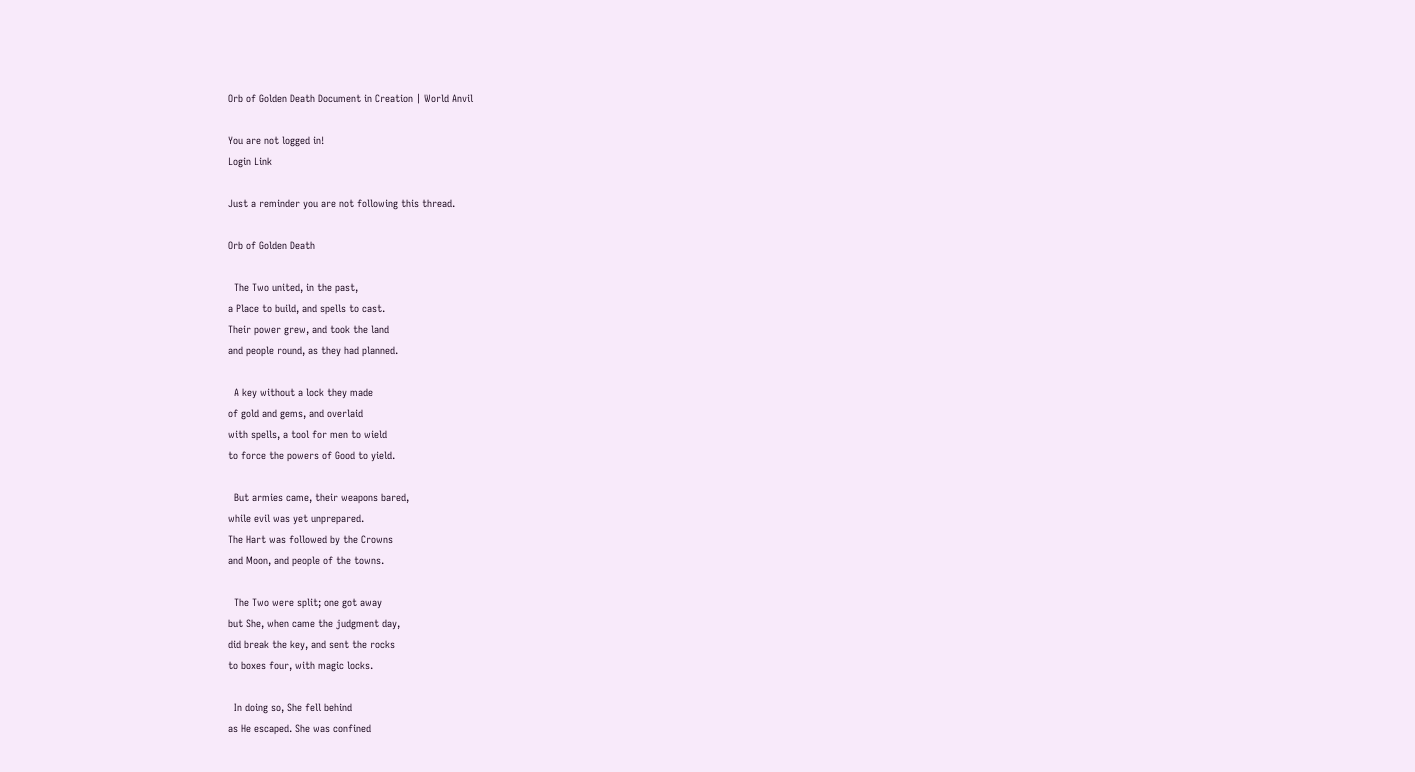Orb of Golden Death Document in Creation | World Anvil

You are not logged in!
Login Link

Just a reminder you are not following this thread.

Orb of Golden Death

  The Two united, in the past,
a Place to build, and spells to cast.
Their power grew, and took the land
and people round, as they had planned.

  A key without a lock they made
of gold and gems, and overlaid
with spells, a tool for men to wield
to force the powers of Good to yield.

  But armies came, their weapons bared,
while evil was yet unprepared.
The Hart was followed by the Crowns
and Moon, and people of the towns.

  The Two were split; one got away
but She, when came the judgment day,
did break the key, and sent the rocks
to boxes four, with magic locks.

  In doing so, She fell behind
as He escaped. She was confined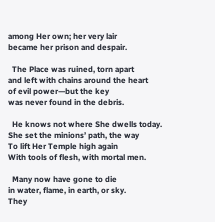among Her own; her very lair
became her prison and despair.

  The Place was ruined, torn apart
and left with chains around the heart
of evil power—but the key
was never found in the debris.

  He knows not where She dwells today.
She set the minions’ path, the way
To lift Her Temple high again
With tools of flesh, with mortal men.

  Many now have gone to die
in water, flame, in earth, or sky.
They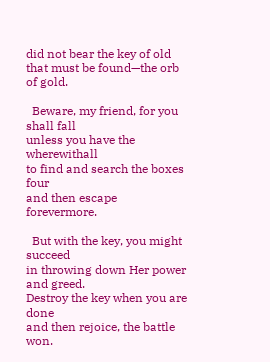did not bear the key of old
that must be found—the orb of gold.

  Beware, my friend, for you shall fall
unless you have the wherewithall
to find and search the boxes four
and then escape forevermore.

  But with the key, you might succeed
in throwing down Her power and greed.
Destroy the key when you are done
and then rejoice, the battle won.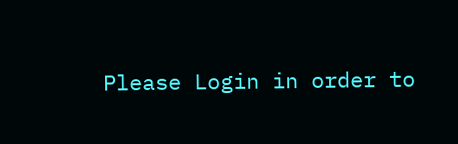Please Login in order to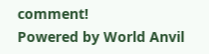comment!
Powered by World Anvil